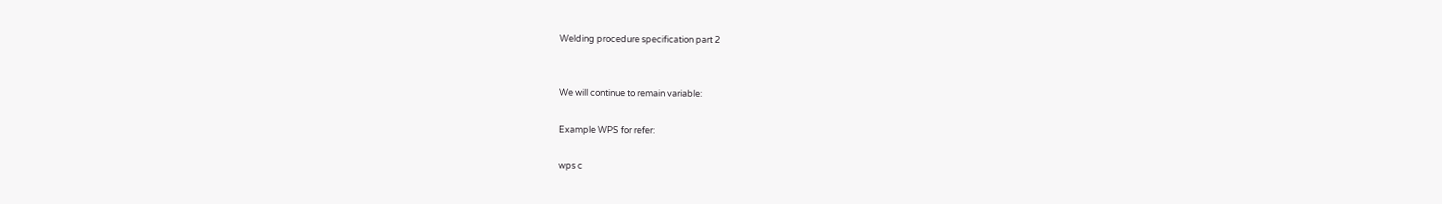Welding procedure specification part 2


We will continue to remain variable:

Example WPS for refer:

wps c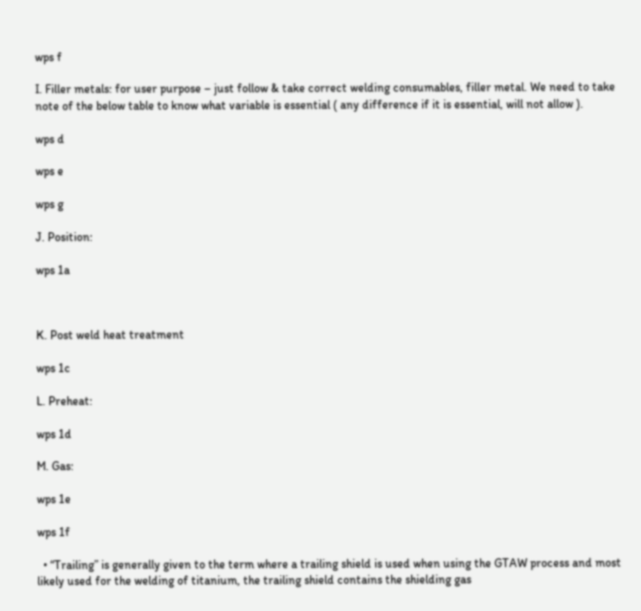wps f

I. Filler metals: for user purpose – just follow & take correct welding consumables, filler metal. We need to take note of the below table to know what variable is essential ( any difference if it is essential, will not allow ).

wps d

wps e

wps g

J. Position:

wps 1a



K. Post weld heat treatment

wps 1c

L. Preheat:

wps 1d

M. Gas:

wps 1e

wps 1f

  • “Trailing” is generally given to the term where a trailing shield is used when using the GTAW process and most likely used for the welding of titanium, the trailing shield contains the shielding gas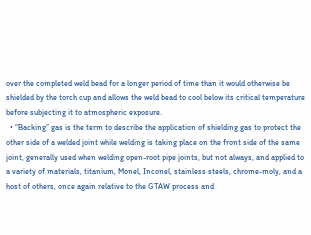over the completed weld bead for a longer period of time than it would otherwise be shielded by the torch cup and allows the weld bead to cool below its critical temperature before subjecting it to atmospheric exposure.
  • “Backing” gas is the term to describe the application of shielding gas to protect the other side of a welded joint while welding is taking place on the front side of the same joint, generally used when welding open-root pipe joints, but not always, and applied to a variety of materials, titanium, Monel, Inconel, stainless steels, chrome-moly, and a host of others, once again relative to the GTAW process and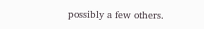possibly a few others.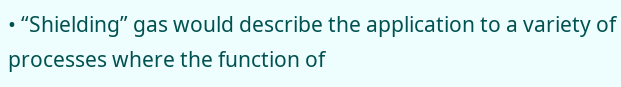• “Shielding” gas would describe the application to a variety of processes where the function of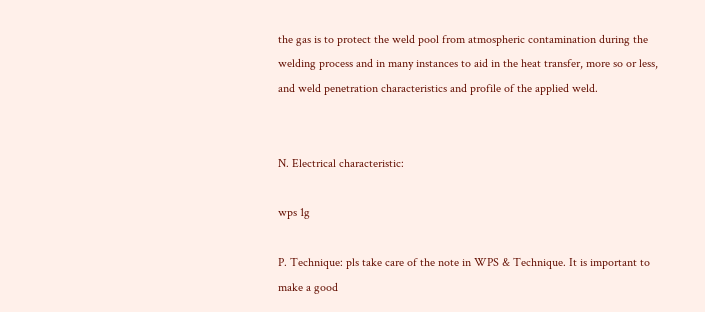the gas is to protect the weld pool from atmospheric contamination during the welding process and in many instances to aid in the heat transfer, more so or less, and weld penetration characteristics and profile of the applied weld.


N. Electrical characteristic:

wps 1g

P. Technique: pls take care of the note in WPS & Technique. It is important to make a good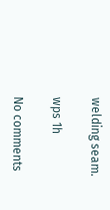welding seam.

wps 1h

No comments